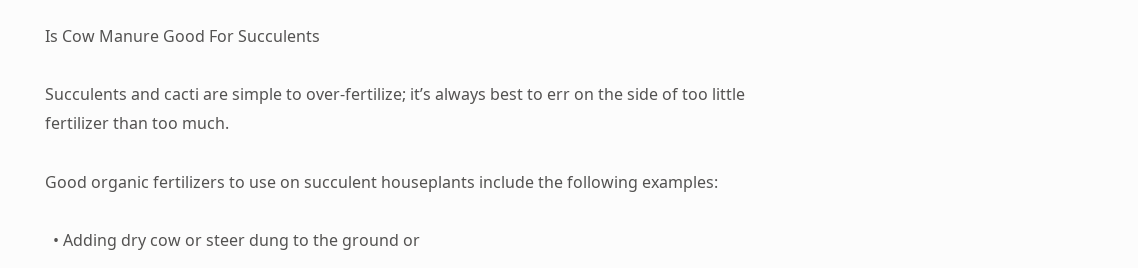Is Cow Manure Good For Succulents

Succulents and cacti are simple to over-fertilize; it’s always best to err on the side of too little fertilizer than too much.

Good organic fertilizers to use on succulent houseplants include the following examples:

  • Adding dry cow or steer dung to the ground or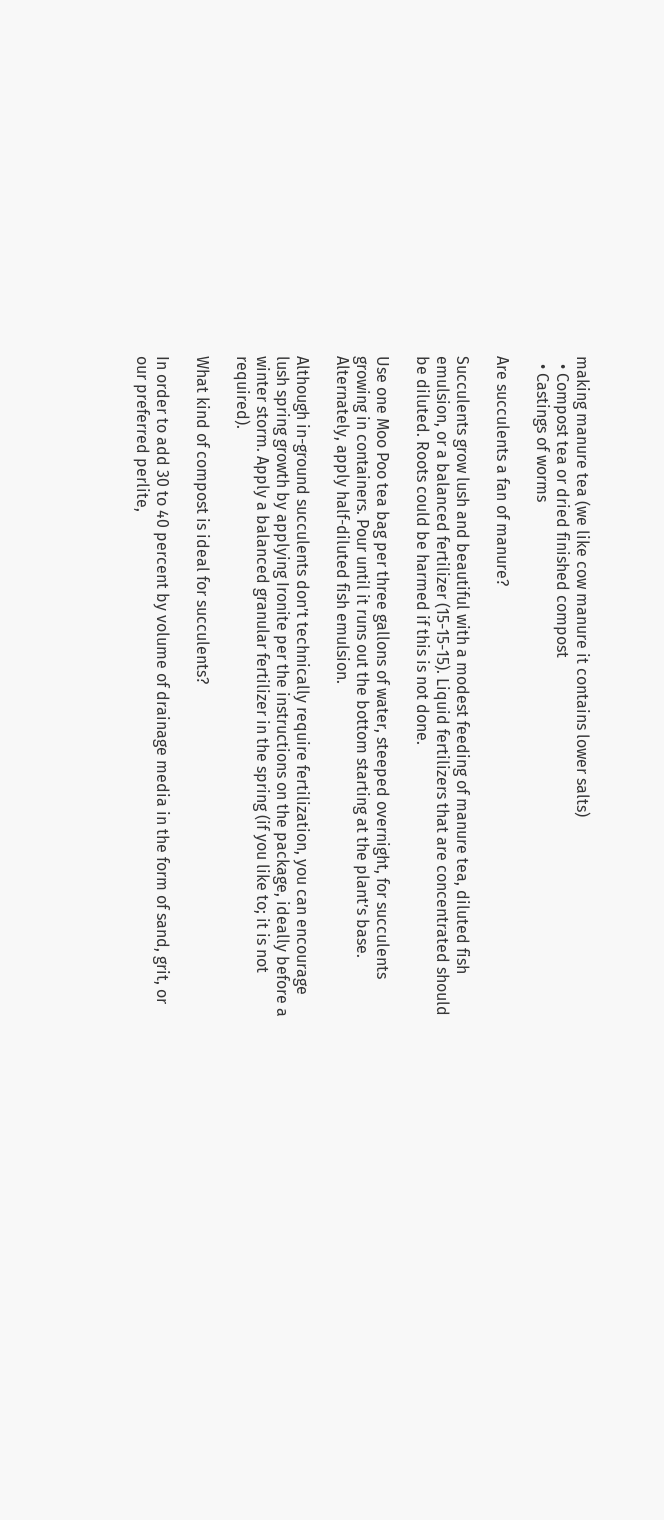making manure tea (we like cow manure it contains lower salts)
  • Compost tea or dried finished compost
  • Castings of worms

Are succulents a fan of manure?

Succulents grow lush and beautiful with a modest feeding of manure tea, diluted fish emulsion, or a balanced fertilizer (15-15-15). Liquid fertilizers that are concentrated should be diluted. Roots could be harmed if this is not done.

Use one Moo Poo tea bag per three gallons of water, steeped overnight, for succulents growing in containers. Pour until it runs out the bottom starting at the plant’s base. Alternately, apply half-diluted fish emulsion.

Although in-ground succulents don’t technically require fertilization, you can encourage lush spring growth by applying Ironite per the instructions on the package, ideally before a winter storm. Apply a balanced granular fertilizer in the spring (if you like to; it is not required).

What kind of compost is ideal for succulents?

In order to add 30 to 40 percent by volume of drainage media in the form of sand, grit, or our preferred perlite,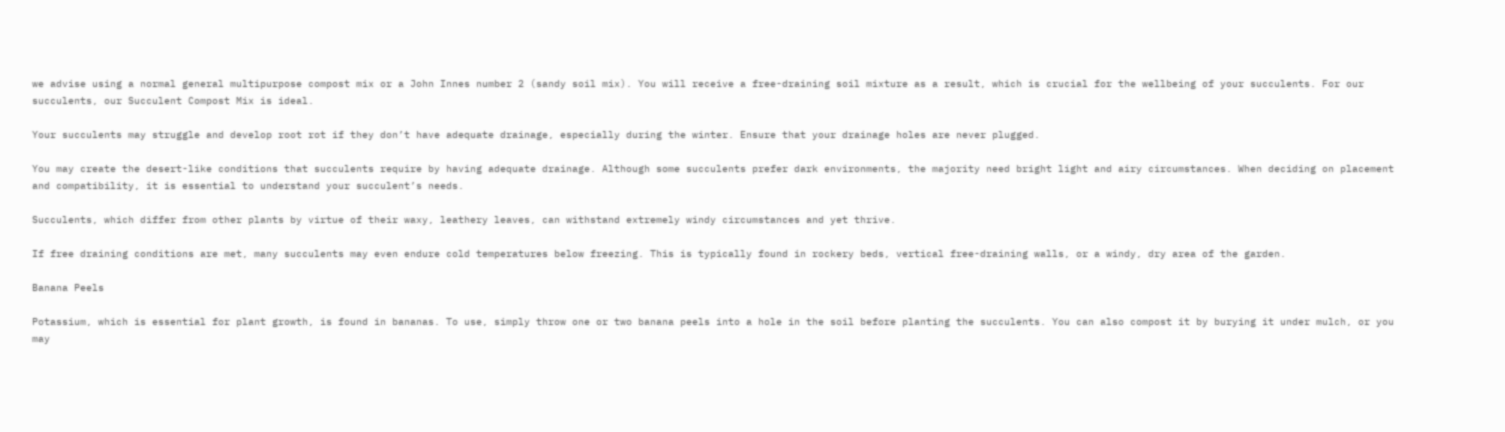we advise using a normal general multipurpose compost mix or a John Innes number 2 (sandy soil mix). You will receive a free-draining soil mixture as a result, which is crucial for the wellbeing of your succulents. For our succulents, our Succulent Compost Mix is ideal.

Your succulents may struggle and develop root rot if they don’t have adequate drainage, especially during the winter. Ensure that your drainage holes are never plugged.

You may create the desert-like conditions that succulents require by having adequate drainage. Although some succulents prefer dark environments, the majority need bright light and airy circumstances. When deciding on placement and compatibility, it is essential to understand your succulent’s needs.

Succulents, which differ from other plants by virtue of their waxy, leathery leaves, can withstand extremely windy circumstances and yet thrive.

If free draining conditions are met, many succulents may even endure cold temperatures below freezing. This is typically found in rockery beds, vertical free-draining walls, or a windy, dry area of the garden.

Banana Peels

Potassium, which is essential for plant growth, is found in bananas. To use, simply throw one or two banana peels into a hole in the soil before planting the succulents. You can also compost it by burying it under mulch, or you may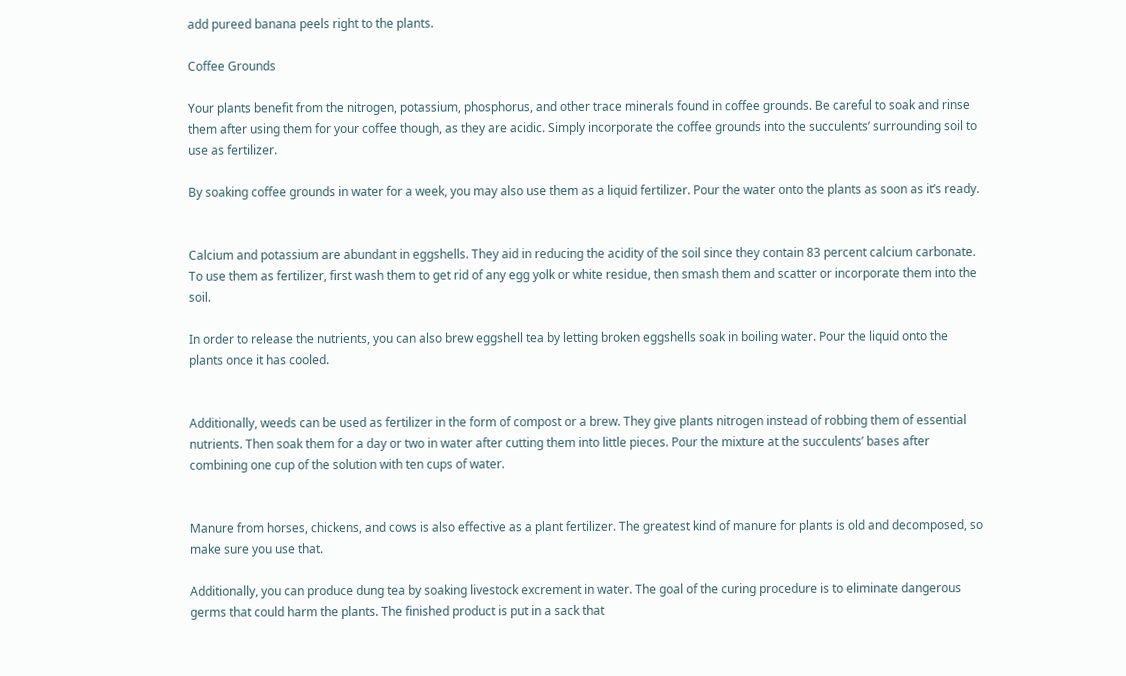add pureed banana peels right to the plants.

Coffee Grounds

Your plants benefit from the nitrogen, potassium, phosphorus, and other trace minerals found in coffee grounds. Be careful to soak and rinse them after using them for your coffee though, as they are acidic. Simply incorporate the coffee grounds into the succulents’ surrounding soil to use as fertilizer.

By soaking coffee grounds in water for a week, you may also use them as a liquid fertilizer. Pour the water onto the plants as soon as it’s ready.


Calcium and potassium are abundant in eggshells. They aid in reducing the acidity of the soil since they contain 83 percent calcium carbonate. To use them as fertilizer, first wash them to get rid of any egg yolk or white residue, then smash them and scatter or incorporate them into the soil.

In order to release the nutrients, you can also brew eggshell tea by letting broken eggshells soak in boiling water. Pour the liquid onto the plants once it has cooled.


Additionally, weeds can be used as fertilizer in the form of compost or a brew. They give plants nitrogen instead of robbing them of essential nutrients. Then soak them for a day or two in water after cutting them into little pieces. Pour the mixture at the succulents’ bases after combining one cup of the solution with ten cups of water.


Manure from horses, chickens, and cows is also effective as a plant fertilizer. The greatest kind of manure for plants is old and decomposed, so make sure you use that.

Additionally, you can produce dung tea by soaking livestock excrement in water. The goal of the curing procedure is to eliminate dangerous germs that could harm the plants. The finished product is put in a sack that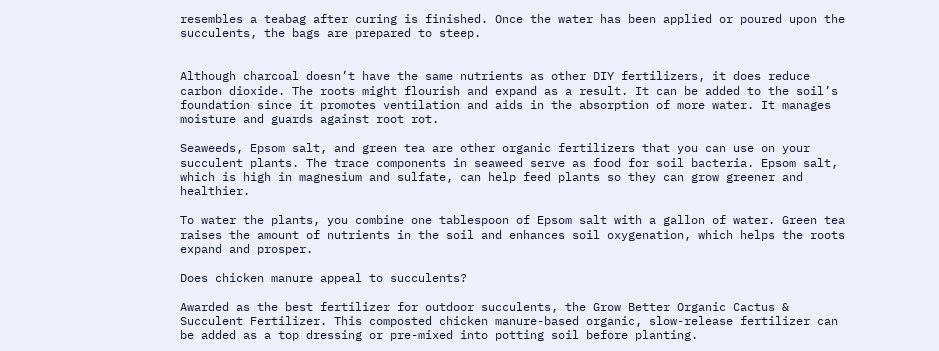resembles a teabag after curing is finished. Once the water has been applied or poured upon the succulents, the bags are prepared to steep.


Although charcoal doesn’t have the same nutrients as other DIY fertilizers, it does reduce carbon dioxide. The roots might flourish and expand as a result. It can be added to the soil’s foundation since it promotes ventilation and aids in the absorption of more water. It manages moisture and guards against root rot.

Seaweeds, Epsom salt, and green tea are other organic fertilizers that you can use on your succulent plants. The trace components in seaweed serve as food for soil bacteria. Epsom salt, which is high in magnesium and sulfate, can help feed plants so they can grow greener and healthier.

To water the plants, you combine one tablespoon of Epsom salt with a gallon of water. Green tea raises the amount of nutrients in the soil and enhances soil oxygenation, which helps the roots expand and prosper.

Does chicken manure appeal to succulents?

Awarded as the best fertilizer for outdoor succulents, the Grow Better Organic Cactus & Succulent Fertilizer. This composted chicken manure-based organic, slow-release fertilizer can be added as a top dressing or pre-mixed into potting soil before planting.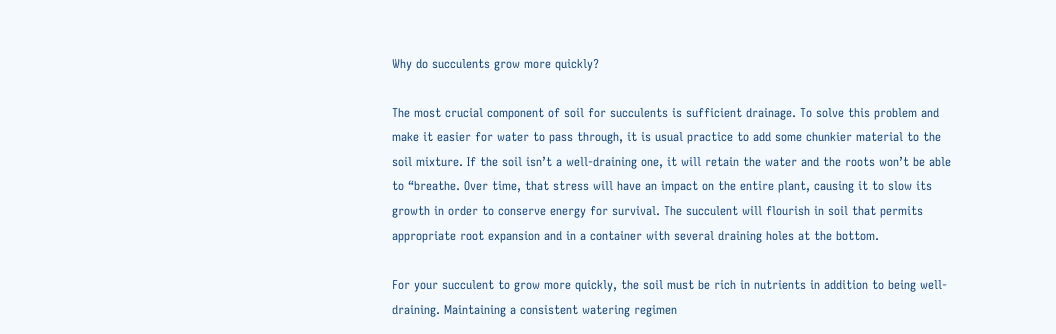Why do succulents grow more quickly?

The most crucial component of soil for succulents is sufficient drainage. To solve this problem and make it easier for water to pass through, it is usual practice to add some chunkier material to the soil mixture. If the soil isn’t a well-draining one, it will retain the water and the roots won’t be able to “breathe. Over time, that stress will have an impact on the entire plant, causing it to slow its growth in order to conserve energy for survival. The succulent will flourish in soil that permits appropriate root expansion and in a container with several draining holes at the bottom.

For your succulent to grow more quickly, the soil must be rich in nutrients in addition to being well-draining. Maintaining a consistent watering regimen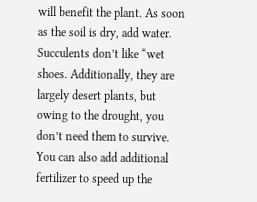will benefit the plant. As soon as the soil is dry, add water. Succulents don’t like “wet shoes. Additionally, they are largely desert plants, but owing to the drought, you don’t need them to survive. You can also add additional fertilizer to speed up the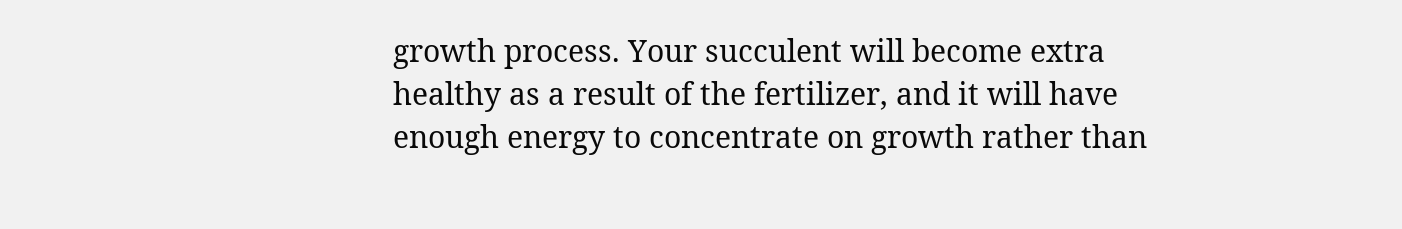growth process. Your succulent will become extra healthy as a result of the fertilizer, and it will have enough energy to concentrate on growth rather than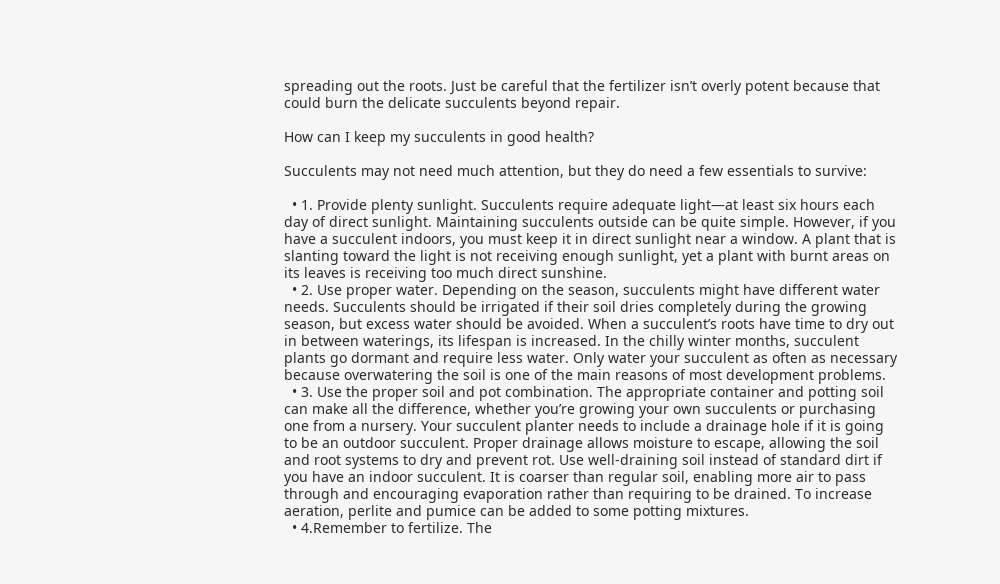spreading out the roots. Just be careful that the fertilizer isn’t overly potent because that could burn the delicate succulents beyond repair.

How can I keep my succulents in good health?

Succulents may not need much attention, but they do need a few essentials to survive:

  • 1. Provide plenty sunlight. Succulents require adequate light—at least six hours each day of direct sunlight. Maintaining succulents outside can be quite simple. However, if you have a succulent indoors, you must keep it in direct sunlight near a window. A plant that is slanting toward the light is not receiving enough sunlight, yet a plant with burnt areas on its leaves is receiving too much direct sunshine.
  • 2. Use proper water. Depending on the season, succulents might have different water needs. Succulents should be irrigated if their soil dries completely during the growing season, but excess water should be avoided. When a succulent’s roots have time to dry out in between waterings, its lifespan is increased. In the chilly winter months, succulent plants go dormant and require less water. Only water your succulent as often as necessary because overwatering the soil is one of the main reasons of most development problems.
  • 3. Use the proper soil and pot combination. The appropriate container and potting soil can make all the difference, whether you’re growing your own succulents or purchasing one from a nursery. Your succulent planter needs to include a drainage hole if it is going to be an outdoor succulent. Proper drainage allows moisture to escape, allowing the soil and root systems to dry and prevent rot. Use well-draining soil instead of standard dirt if you have an indoor succulent. It is coarser than regular soil, enabling more air to pass through and encouraging evaporation rather than requiring to be drained. To increase aeration, perlite and pumice can be added to some potting mixtures.
  • 4.Remember to fertilize. The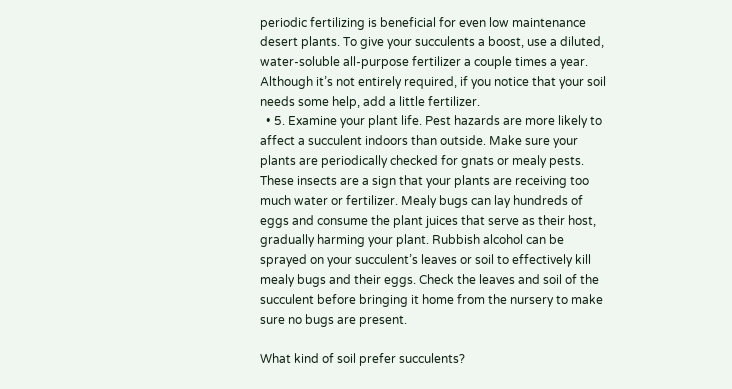periodic fertilizing is beneficial for even low maintenance desert plants. To give your succulents a boost, use a diluted, water-soluble all-purpose fertilizer a couple times a year. Although it’s not entirely required, if you notice that your soil needs some help, add a little fertilizer.
  • 5. Examine your plant life. Pest hazards are more likely to affect a succulent indoors than outside. Make sure your plants are periodically checked for gnats or mealy pests. These insects are a sign that your plants are receiving too much water or fertilizer. Mealy bugs can lay hundreds of eggs and consume the plant juices that serve as their host, gradually harming your plant. Rubbish alcohol can be sprayed on your succulent’s leaves or soil to effectively kill mealy bugs and their eggs. Check the leaves and soil of the succulent before bringing it home from the nursery to make sure no bugs are present.

What kind of soil prefer succulents?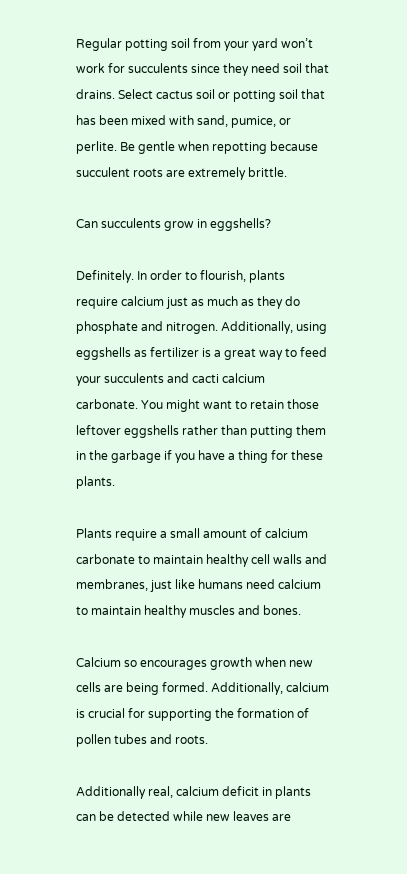Regular potting soil from your yard won’t work for succulents since they need soil that drains. Select cactus soil or potting soil that has been mixed with sand, pumice, or perlite. Be gentle when repotting because succulent roots are extremely brittle.

Can succulents grow in eggshells?

Definitely. In order to flourish, plants require calcium just as much as they do phosphate and nitrogen. Additionally, using eggshells as fertilizer is a great way to feed your succulents and cacti calcium carbonate. You might want to retain those leftover eggshells rather than putting them in the garbage if you have a thing for these plants.

Plants require a small amount of calcium carbonate to maintain healthy cell walls and membranes, just like humans need calcium to maintain healthy muscles and bones.

Calcium so encourages growth when new cells are being formed. Additionally, calcium is crucial for supporting the formation of pollen tubes and roots.

Additionally real, calcium deficit in plants can be detected while new leaves are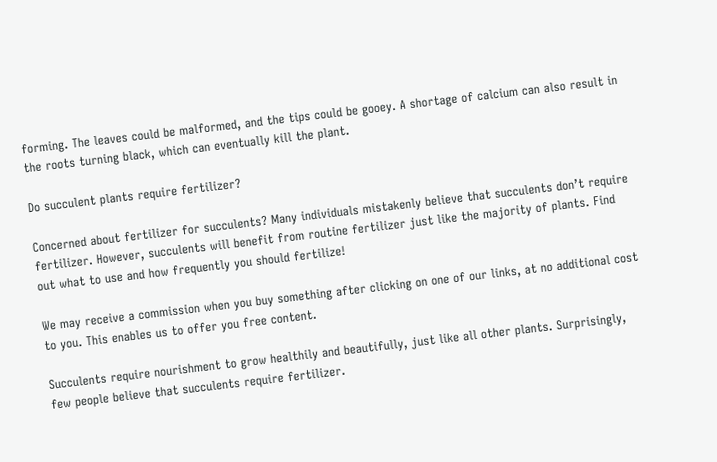forming. The leaves could be malformed, and the tips could be gooey. A shortage of calcium can also result in the roots turning black, which can eventually kill the plant.

Do succulent plants require fertilizer?

Concerned about fertilizer for succulents? Many individuals mistakenly believe that succulents don’t require fertilizer. However, succulents will benefit from routine fertilizer just like the majority of plants. Find out what to use and how frequently you should fertilize!

We may receive a commission when you buy something after clicking on one of our links, at no additional cost to you. This enables us to offer you free content.

Succulents require nourishment to grow healthily and beautifully, just like all other plants. Surprisingly, few people believe that succulents require fertilizer.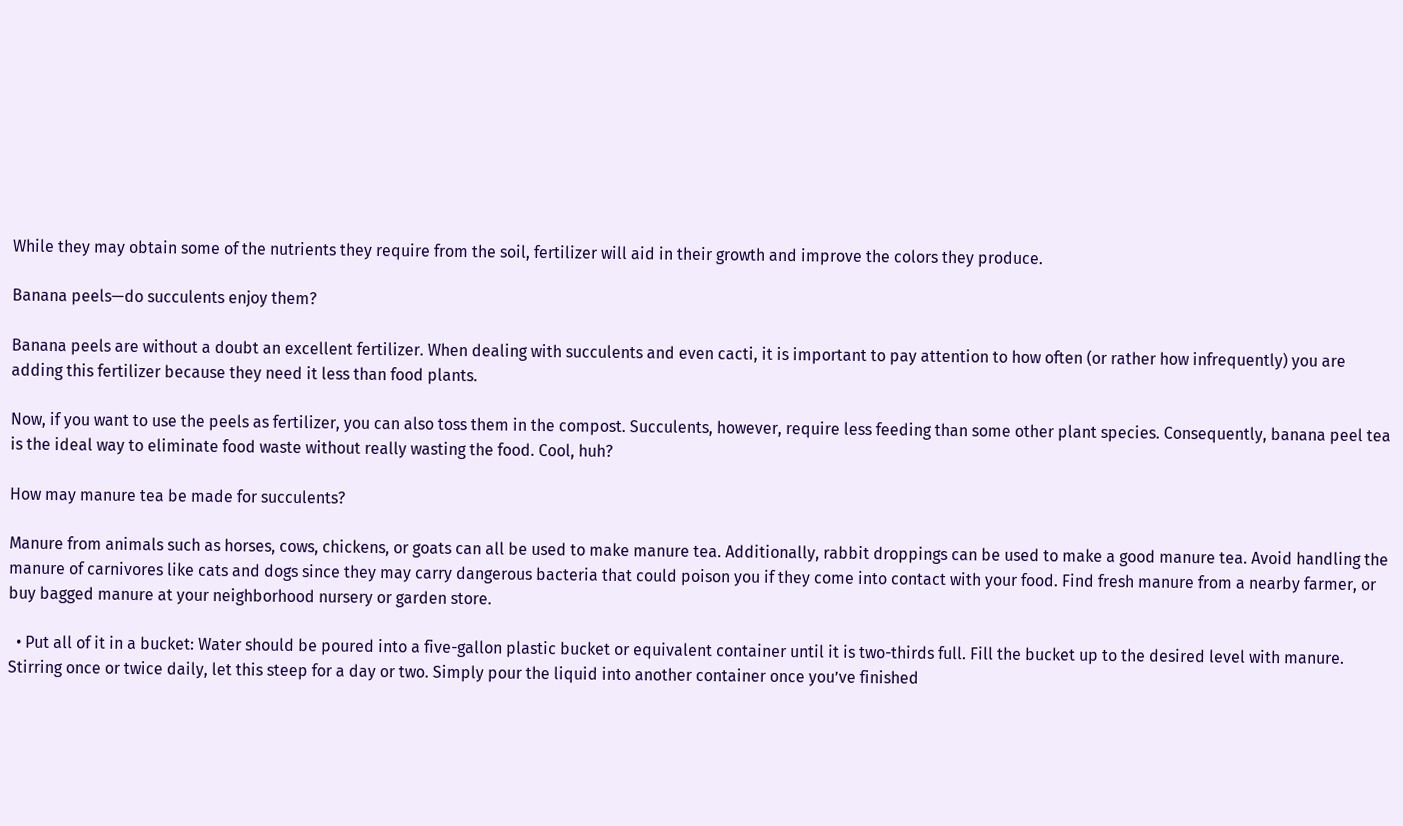While they may obtain some of the nutrients they require from the soil, fertilizer will aid in their growth and improve the colors they produce.

Banana peels—do succulents enjoy them?

Banana peels are without a doubt an excellent fertilizer. When dealing with succulents and even cacti, it is important to pay attention to how often (or rather how infrequently) you are adding this fertilizer because they need it less than food plants.

Now, if you want to use the peels as fertilizer, you can also toss them in the compost. Succulents, however, require less feeding than some other plant species. Consequently, banana peel tea is the ideal way to eliminate food waste without really wasting the food. Cool, huh?

How may manure tea be made for succulents?

Manure from animals such as horses, cows, chickens, or goats can all be used to make manure tea. Additionally, rabbit droppings can be used to make a good manure tea. Avoid handling the manure of carnivores like cats and dogs since they may carry dangerous bacteria that could poison you if they come into contact with your food. Find fresh manure from a nearby farmer, or buy bagged manure at your neighborhood nursery or garden store.

  • Put all of it in a bucket: Water should be poured into a five-gallon plastic bucket or equivalent container until it is two-thirds full. Fill the bucket up to the desired level with manure. Stirring once or twice daily, let this steep for a day or two. Simply pour the liquid into another container once you’ve finished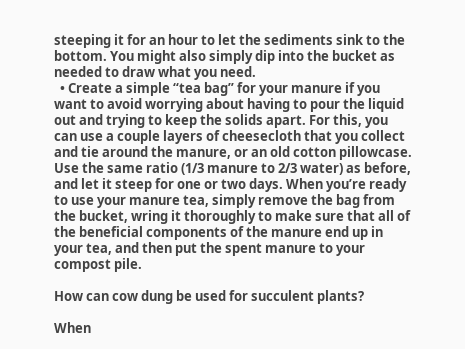steeping it for an hour to let the sediments sink to the bottom. You might also simply dip into the bucket as needed to draw what you need.
  • Create a simple “tea bag” for your manure if you want to avoid worrying about having to pour the liquid out and trying to keep the solids apart. For this, you can use a couple layers of cheesecloth that you collect and tie around the manure, or an old cotton pillowcase. Use the same ratio (1/3 manure to 2/3 water) as before, and let it steep for one or two days. When you’re ready to use your manure tea, simply remove the bag from the bucket, wring it thoroughly to make sure that all of the beneficial components of the manure end up in your tea, and then put the spent manure to your compost pile.

How can cow dung be used for succulent plants?

When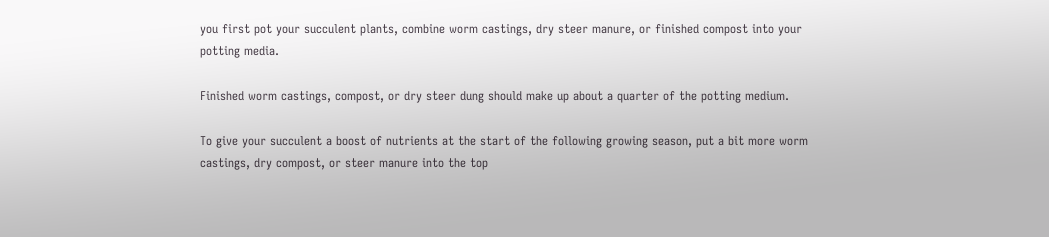you first pot your succulent plants, combine worm castings, dry steer manure, or finished compost into your potting media.

Finished worm castings, compost, or dry steer dung should make up about a quarter of the potting medium.

To give your succulent a boost of nutrients at the start of the following growing season, put a bit more worm castings, dry compost, or steer manure into the top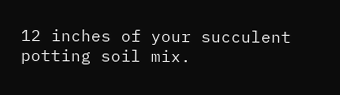12 inches of your succulent potting soil mix.